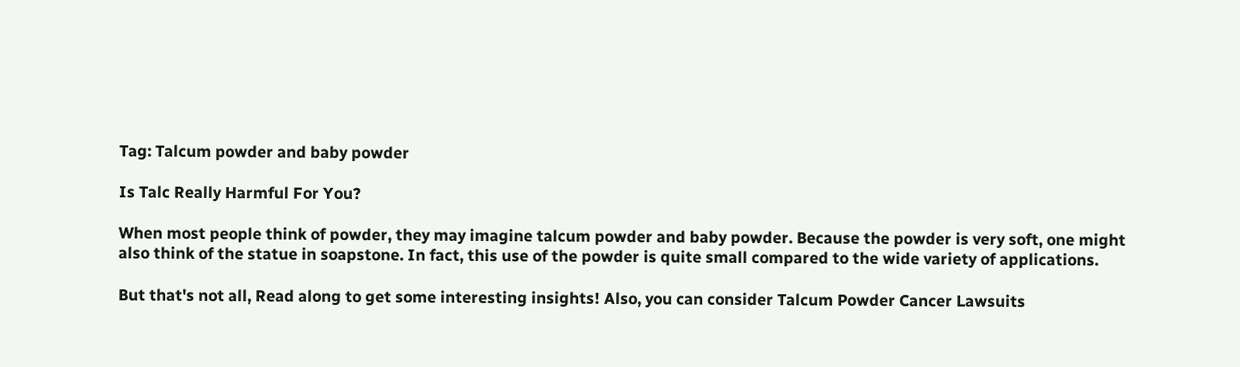Tag: Talcum powder and baby powder

Is Talc Really Harmful For You?

When most people think of powder, they may imagine talcum powder and baby powder. Because the powder is very soft, one might also think of the statue in soapstone. In fact, this use of the powder is quite small compared to the wide variety of applications.

But that's not all, Read along to get some interesting insights! Also, you can consider Talcum Powder Cancer Lawsuits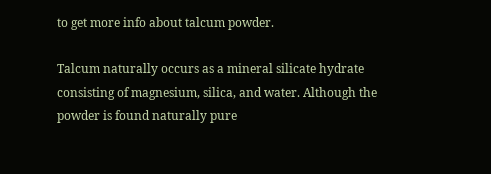to get more info about talcum powder.

Talcum naturally occurs as a mineral silicate hydrate consisting of magnesium, silica, and water. Although the powder is found naturally pure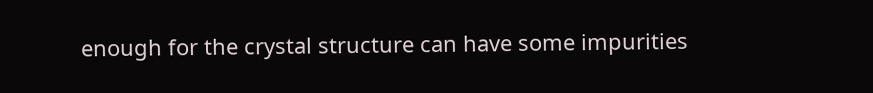enough for the crystal structure can have some impurities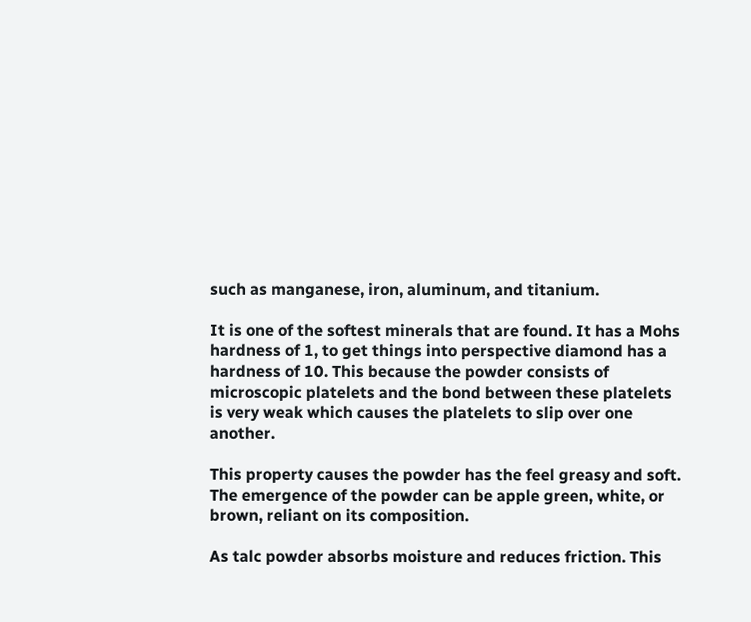such as manganese, iron, aluminum, and titanium.

It is one of the softest minerals that are found. It has a Mohs hardness of 1, to get things into perspective diamond has a hardness of 10. This because the powder consists of microscopic platelets and the bond between these platelets is very weak which causes the platelets to slip over one another.

This property causes the powder has the feel greasy and soft. The emergence of the powder can be apple green, white, or brown, reliant on its composition.

As talc powder absorbs moisture and reduces friction. This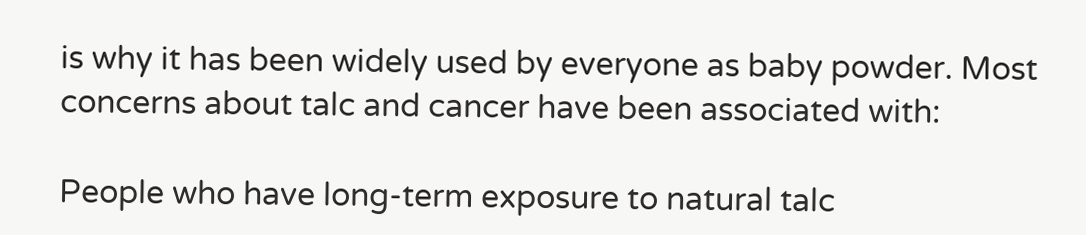is why it has been widely used by everyone as baby powder. Most concerns about talc and cancer have been associated with:

People who have long-term exposure to natural talc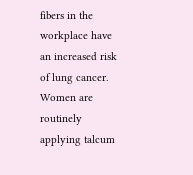fibers in the workplace have an increased risk of lung cancer. Women are routinely applying talcum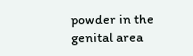powder in the genital area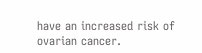have an increased risk of ovarian cancer.